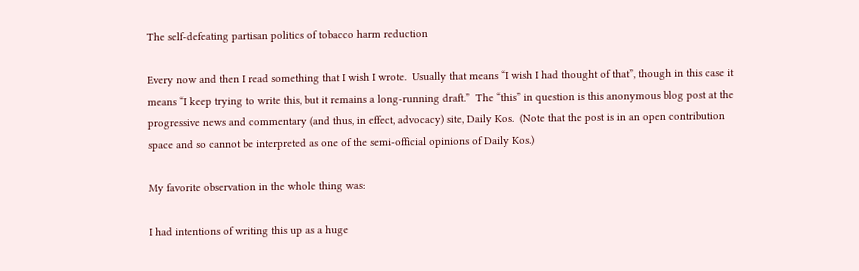The self-defeating partisan politics of tobacco harm reduction

Every now and then I read something that I wish I wrote.  Usually that means “I wish I had thought of that”, though in this case it means “I keep trying to write this, but it remains a long-running draft.”  The “this” in question is this anonymous blog post at the progressive news and commentary (and thus, in effect, advocacy) site, Daily Kos.  (Note that the post is in an open contribution space and so cannot be interpreted as one of the semi-official opinions of Daily Kos.)

My favorite observation in the whole thing was:

I had intentions of writing this up as a huge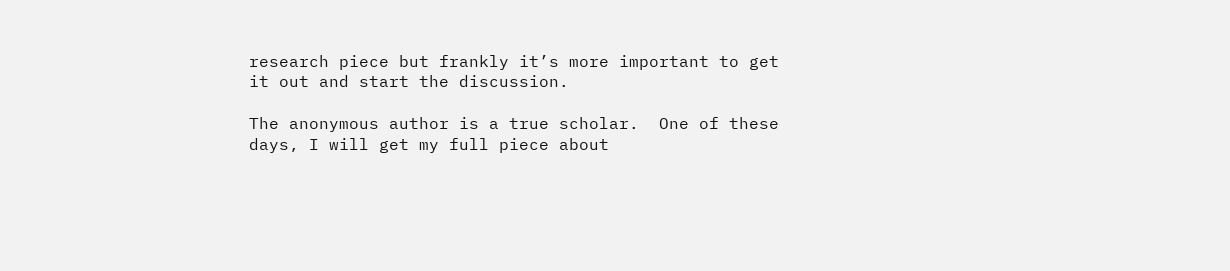research piece but frankly it’s more important to get it out and start the discussion.

The anonymous author is a true scholar.  One of these days, I will get my full piece about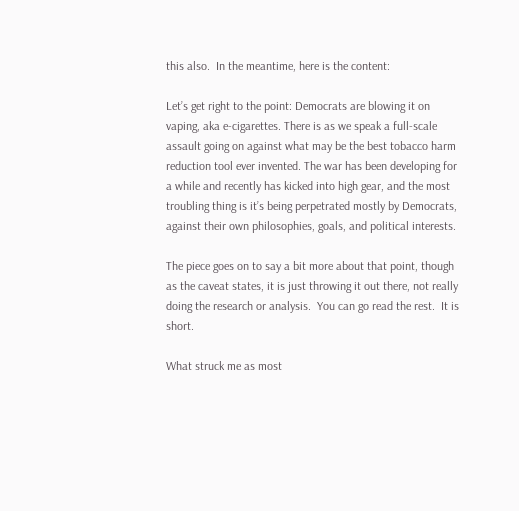this also.  In the meantime, here is the content:

Let’s get right to the point: Democrats are blowing it on vaping, aka e-cigarettes. There is as we speak a full-scale assault going on against what may be the best tobacco harm reduction tool ever invented. The war has been developing for a while and recently has kicked into high gear, and the most troubling thing is it’s being perpetrated mostly by Democrats, against their own philosophies, goals, and political interests.

The piece goes on to say a bit more about that point, though as the caveat states, it is just throwing it out there, not really doing the research or analysis.  You can go read the rest.  It is short.

What struck me as most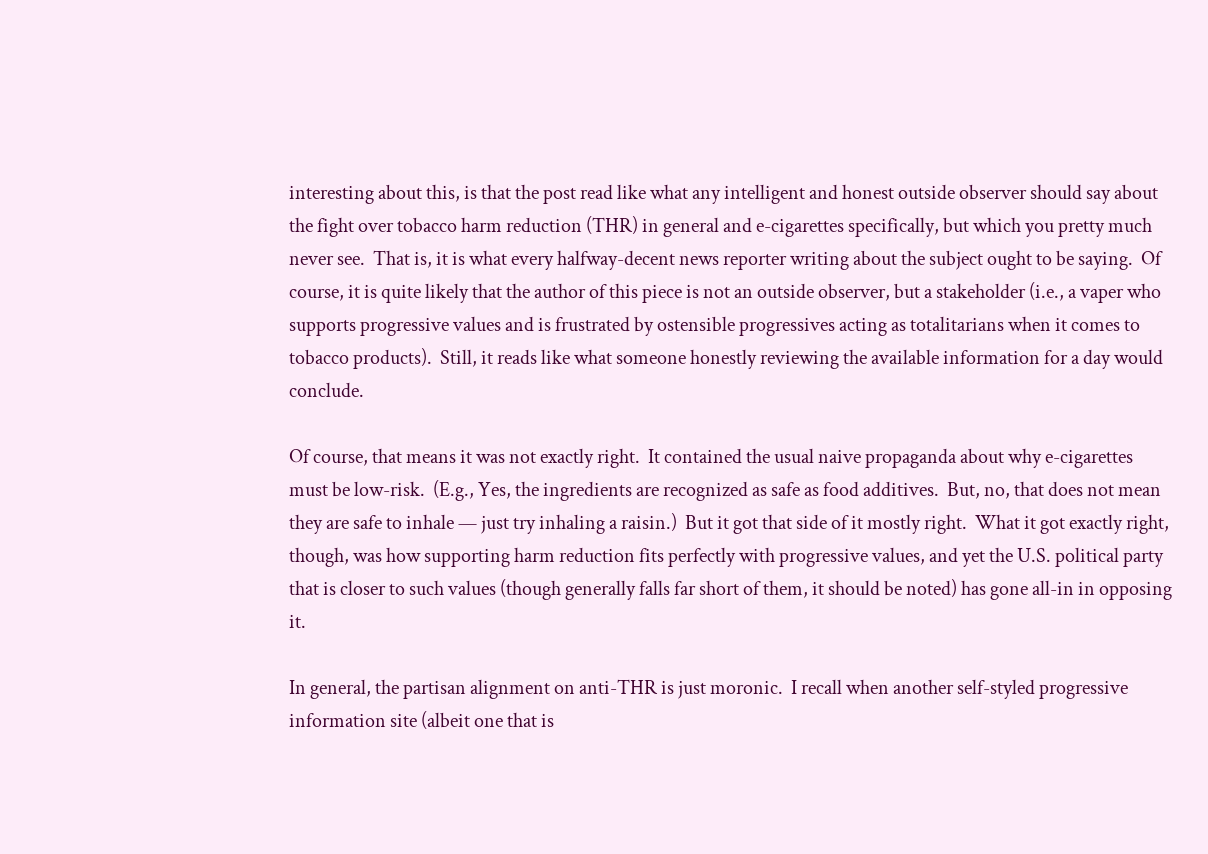interesting about this, is that the post read like what any intelligent and honest outside observer should say about the fight over tobacco harm reduction (THR) in general and e-cigarettes specifically, but which you pretty much never see.  That is, it is what every halfway-decent news reporter writing about the subject ought to be saying.  Of course, it is quite likely that the author of this piece is not an outside observer, but a stakeholder (i.e., a vaper who supports progressive values and is frustrated by ostensible progressives acting as totalitarians when it comes to tobacco products).  Still, it reads like what someone honestly reviewing the available information for a day would conclude.

Of course, that means it was not exactly right.  It contained the usual naive propaganda about why e-cigarettes must be low-risk.  (E.g., Yes, the ingredients are recognized as safe as food additives.  But, no, that does not mean they are safe to inhale — just try inhaling a raisin.)  But it got that side of it mostly right.  What it got exactly right, though, was how supporting harm reduction fits perfectly with progressive values, and yet the U.S. political party that is closer to such values (though generally falls far short of them, it should be noted) has gone all-in in opposing it.

In general, the partisan alignment on anti-THR is just moronic.  I recall when another self-styled progressive information site (albeit one that is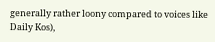generally rather loony compared to voices like Daily Kos),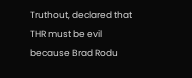Truthout, declared that THR must be evil because Brad Rodu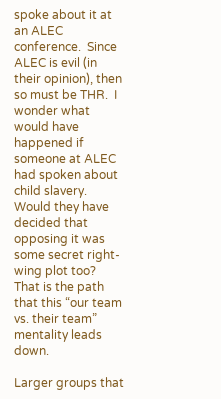spoke about it at an ALEC conference.  Since ALEC is evil (in their opinion), then so must be THR.  I wonder what would have happened if someone at ALEC had spoken about child slavery. Would they have decided that opposing it was some secret right-wing plot too?  That is the path that this “our team vs. their team” mentality leads down.

Larger groups that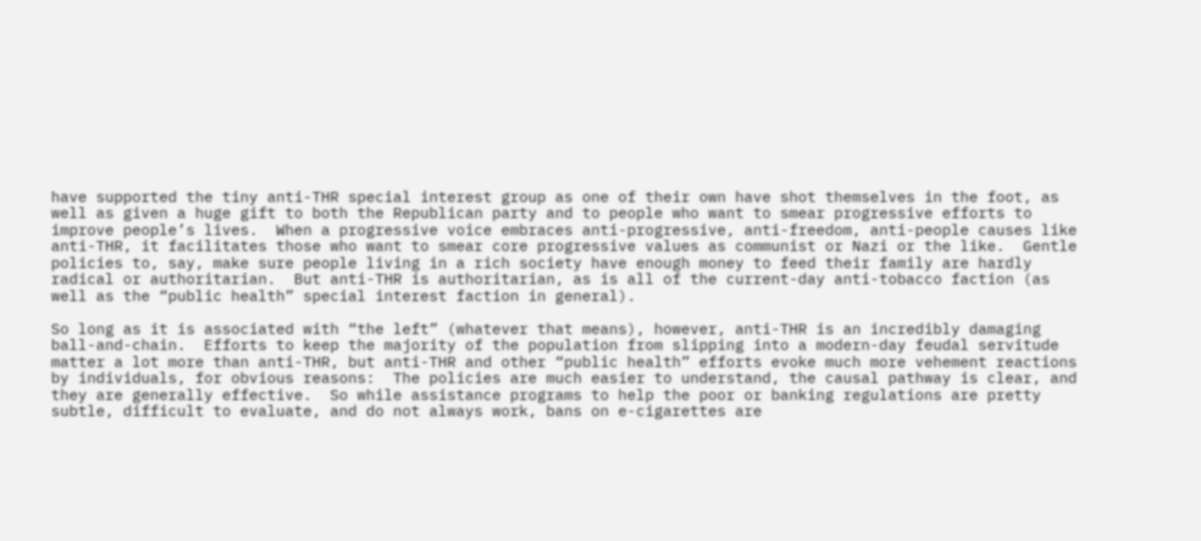have supported the tiny anti-THR special interest group as one of their own have shot themselves in the foot, as well as given a huge gift to both the Republican party and to people who want to smear progressive efforts to improve people’s lives.  When a progressive voice embraces anti-progressive, anti-freedom, anti-people causes like anti-THR, it facilitates those who want to smear core progressive values as communist or Nazi or the like.  Gentle policies to, say, make sure people living in a rich society have enough money to feed their family are hardly radical or authoritarian.  But anti-THR is authoritarian, as is all of the current-day anti-tobacco faction (as well as the “public health” special interest faction in general).

So long as it is associated with “the left” (whatever that means), however, anti-THR is an incredibly damaging ball-and-chain.  Efforts to keep the majority of the population from slipping into a modern-day feudal servitude matter a lot more than anti-THR, but anti-THR and other “public health” efforts evoke much more vehement reactions by individuals, for obvious reasons:  The policies are much easier to understand, the causal pathway is clear, and they are generally effective.  So while assistance programs to help the poor or banking regulations are pretty subtle, difficult to evaluate, and do not always work, bans on e-cigarettes are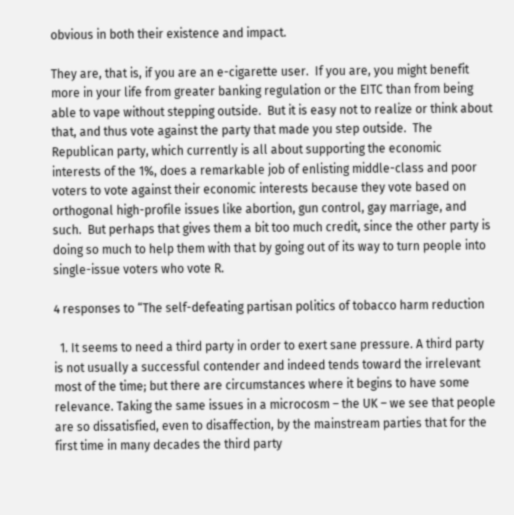obvious in both their existence and impact.

They are, that is, if you are an e-cigarette user.  If you are, you might benefit more in your life from greater banking regulation or the EITC than from being able to vape without stepping outside.  But it is easy not to realize or think about that, and thus vote against the party that made you step outside.  The Republican party, which currently is all about supporting the economic interests of the 1%, does a remarkable job of enlisting middle-class and poor voters to vote against their economic interests because they vote based on orthogonal high-profile issues like abortion, gun control, gay marriage, and such.  But perhaps that gives them a bit too much credit, since the other party is doing so much to help them with that by going out of its way to turn people into single-issue voters who vote R.

4 responses to “The self-defeating partisan politics of tobacco harm reduction

  1. It seems to need a third party in order to exert sane pressure. A third party is not usually a successful contender and indeed tends toward the irrelevant most of the time; but there are circumstances where it begins to have some relevance. Taking the same issues in a microcosm – the UK – we see that people are so dissatisfied, even to disaffection, by the mainstream parties that for the first time in many decades the third party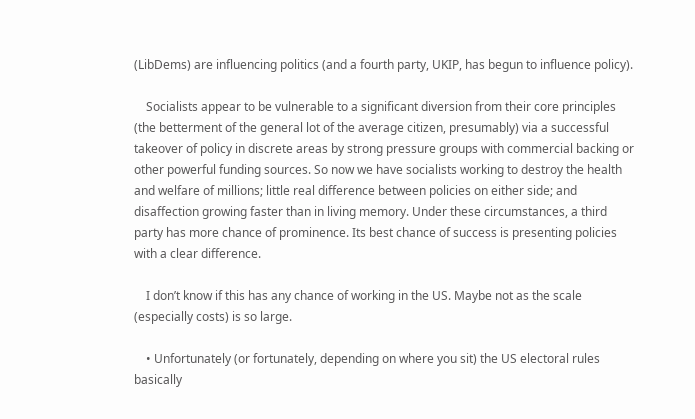(LibDems) are influencing politics (and a fourth party, UKIP, has begun to influence policy).

    Socialists appear to be vulnerable to a significant diversion from their core principles (the betterment of the general lot of the average citizen, presumably) via a successful takeover of policy in discrete areas by strong pressure groups with commercial backing or other powerful funding sources. So now we have socialists working to destroy the health and welfare of millions; little real difference between policies on either side; and disaffection growing faster than in living memory. Under these circumstances, a third party has more chance of prominence. Its best chance of success is presenting policies with a clear difference.

    I don’t know if this has any chance of working in the US. Maybe not as the scale (especially costs) is so large.

    • Unfortunately (or fortunately, depending on where you sit) the US electoral rules basically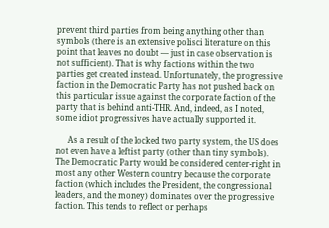prevent third parties from being anything other than symbols (there is an extensive polisci literature on this point that leaves no doubt — just in case observation is not sufficient). That is why factions within the two parties get created instead. Unfortunately, the progressive faction in the Democratic Party has not pushed back on this particular issue against the corporate faction of the party that is behind anti-THR. And, indeed, as I noted, some idiot progressives have actually supported it.

      As a result of the locked two party system, the US does not even have a leftist party (other than tiny symbols). The Democratic Party would be considered center-right in most any other Western country because the corporate faction (which includes the President, the congressional leaders, and the money) dominates over the progressive faction. This tends to reflect or perhaps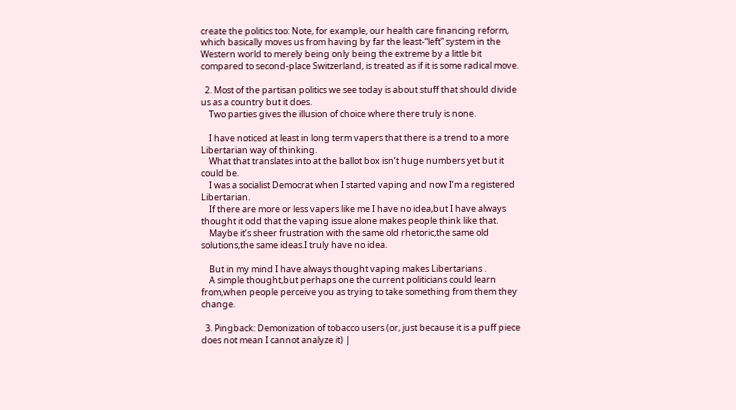create the politics too: Note, for example, our health care financing reform, which basically moves us from having by far the least-“left” system in the Western world to merely being only being the extreme by a little bit compared to second-place Switzerland, is treated as if it is some radical move.

  2. Most of the partisan politics we see today is about stuff that should divide us as a country but it does.
    Two parties gives the illusion of choice where there truly is none.

    I have noticed at least in long term vapers that there is a trend to a more Libertarian way of thinking.
    What that translates into at the ballot box isn’t huge numbers yet but it could be.
    I was a socialist Democrat when I started vaping and now I’m a registered Libertarian.
    If there are more or less vapers like me I have no idea,but I have always thought it odd that the vaping issue alone makes people think like that.
    Maybe it’s sheer frustration with the same old rhetoric,the same old solutions,the same ideas.I truly have no idea.

    But in my mind I have always thought vaping makes Libertarians .
    A simple thought,but perhaps one the current politicians could learn from,when people perceive you as trying to take something from them they change.

  3. Pingback: Demonization of tobacco users (or, just because it is a puff piece does not mean I cannot analyze it) |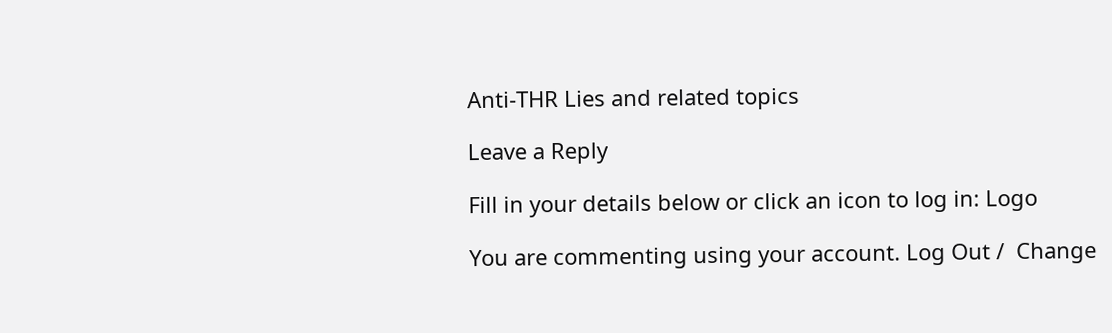Anti-THR Lies and related topics

Leave a Reply

Fill in your details below or click an icon to log in: Logo

You are commenting using your account. Log Out /  Change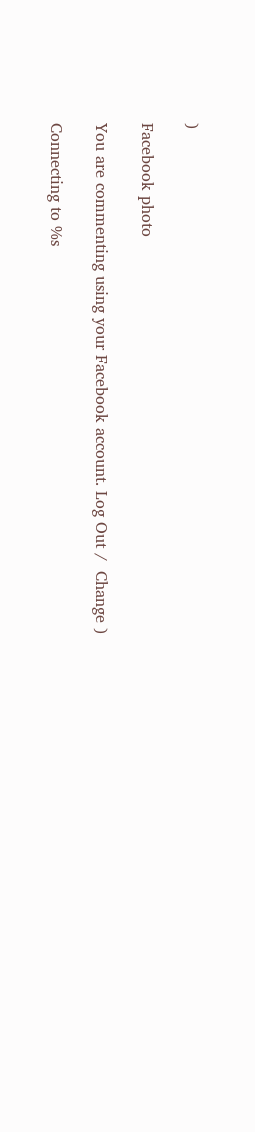)

Facebook photo

You are commenting using your Facebook account. Log Out /  Change )

Connecting to %s